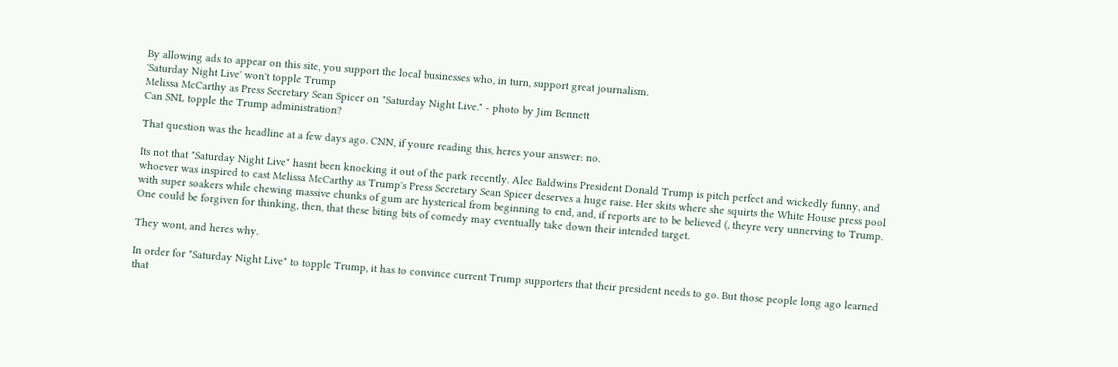By allowing ads to appear on this site, you support the local businesses who, in turn, support great journalism.
'Saturday Night Live' won't topple Trump
Melissa McCarthy as Press Secretary Sean Spicer on "Saturday Night Live." - photo by Jim Bennett
Can SNL topple the Trump administration?

That question was the headline at a few days ago. CNN, if youre reading this, heres your answer: no.

Its not that "Saturday Night Live" hasnt been knocking it out of the park recently. Alec Baldwins President Donald Trump is pitch perfect and wickedly funny, and whoever was inspired to cast Melissa McCarthy as Trump's Press Secretary Sean Spicer deserves a huge raise. Her skits where she squirts the White House press pool with super soakers while chewing massive chunks of gum are hysterical from beginning to end, and, if reports are to be believed (, theyre very unnerving to Trump. One could be forgiven for thinking, then, that these biting bits of comedy may eventually take down their intended target.

They wont, and heres why.

In order for "Saturday Night Live" to topple Trump, it has to convince current Trump supporters that their president needs to go. But those people long ago learned that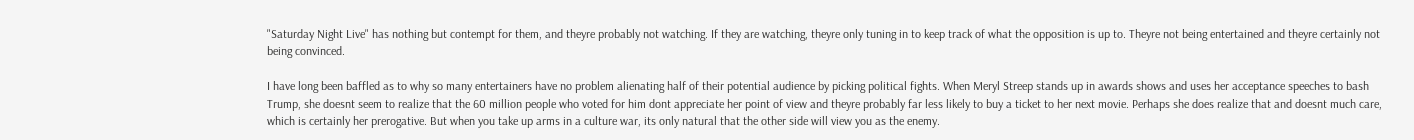"Saturday Night Live" has nothing but contempt for them, and theyre probably not watching. If they are watching, theyre only tuning in to keep track of what the opposition is up to. Theyre not being entertained and theyre certainly not being convinced.

I have long been baffled as to why so many entertainers have no problem alienating half of their potential audience by picking political fights. When Meryl Streep stands up in awards shows and uses her acceptance speeches to bash Trump, she doesnt seem to realize that the 60 million people who voted for him dont appreciate her point of view and theyre probably far less likely to buy a ticket to her next movie. Perhaps she does realize that and doesnt much care, which is certainly her prerogative. But when you take up arms in a culture war, its only natural that the other side will view you as the enemy.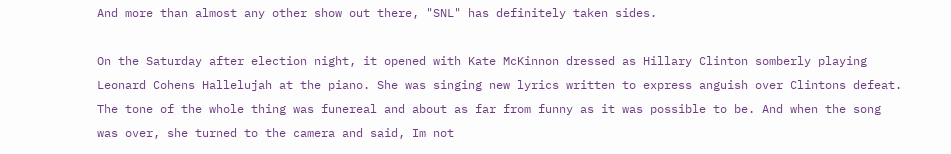And more than almost any other show out there, "SNL" has definitely taken sides.

On the Saturday after election night, it opened with Kate McKinnon dressed as Hillary Clinton somberly playing Leonard Cohens Hallelujah at the piano. She was singing new lyrics written to express anguish over Clintons defeat. The tone of the whole thing was funereal and about as far from funny as it was possible to be. And when the song was over, she turned to the camera and said, Im not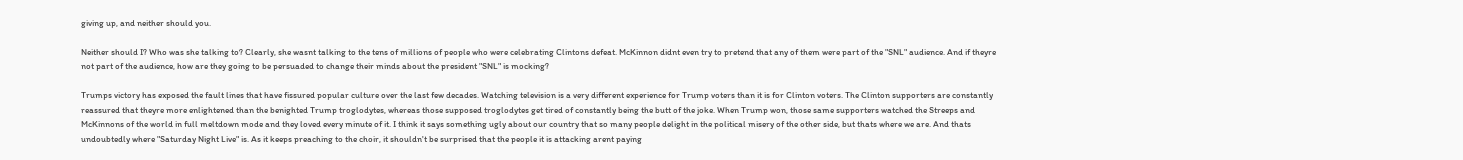giving up, and neither should you.

Neither should I? Who was she talking to? Clearly, she wasnt talking to the tens of millions of people who were celebrating Clintons defeat. McKinnon didnt even try to pretend that any of them were part of the "SNL" audience. And if theyre not part of the audience, how are they going to be persuaded to change their minds about the president "SNL" is mocking?

Trumps victory has exposed the fault lines that have fissured popular culture over the last few decades. Watching television is a very different experience for Trump voters than it is for Clinton voters. The Clinton supporters are constantly reassured that theyre more enlightened than the benighted Trump troglodytes, whereas those supposed troglodytes get tired of constantly being the butt of the joke. When Trump won, those same supporters watched the Streeps and McKinnons of the world in full meltdown mode and they loved every minute of it. I think it says something ugly about our country that so many people delight in the political misery of the other side, but thats where we are. And thats undoubtedly where "Saturday Night Live" is. As it keeps preaching to the choir, it shouldn't be surprised that the people it is attacking arent paying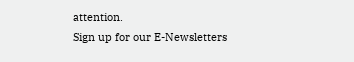attention.
Sign up for our E-Newsletters